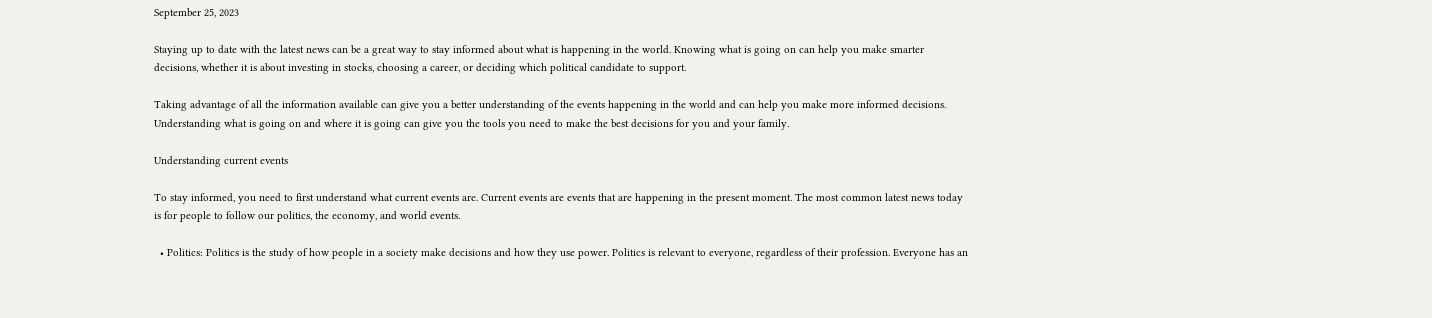September 25, 2023

Staying up to date with the latest news can be a great way to stay informed about what is happening in the world. Knowing what is going on can help you make smarter decisions, whether it is about investing in stocks, choosing a career, or deciding which political candidate to support.

Taking advantage of all the information available can give you a better understanding of the events happening in the world and can help you make more informed decisions. Understanding what is going on and where it is going can give you the tools you need to make the best decisions for you and your family.

Understanding current events

To stay informed, you need to first understand what current events are. Current events are events that are happening in the present moment. The most common latest news today is for people to follow our politics, the economy, and world events.

  • Politics: Politics is the study of how people in a society make decisions and how they use power. Politics is relevant to everyone, regardless of their profession. Everyone has an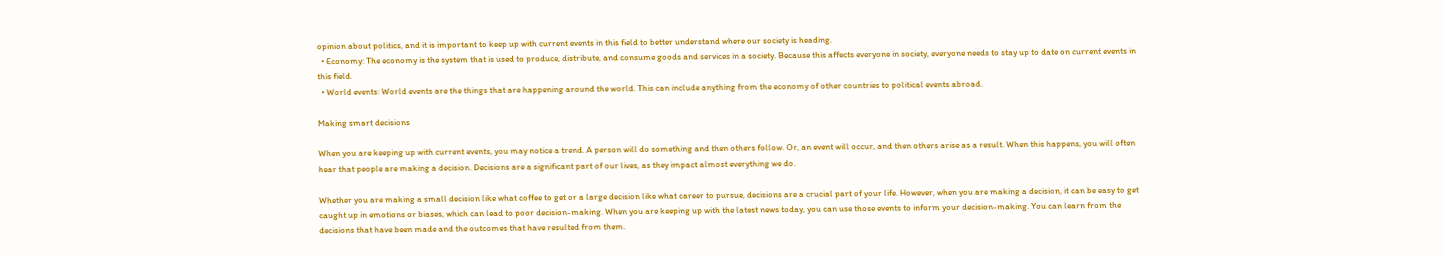opinion about politics, and it is important to keep up with current events in this field to better understand where our society is heading.
  • Economy: The economy is the system that is used to produce, distribute, and consume goods and services in a society. Because this affects everyone in society, everyone needs to stay up to date on current events in this field.
  • World events: World events are the things that are happening around the world. This can include anything from the economy of other countries to political events abroad.

Making smart decisions

When you are keeping up with current events, you may notice a trend. A person will do something and then others follow. Or, an event will occur, and then others arise as a result. When this happens, you will often hear that people are making a decision. Decisions are a significant part of our lives, as they impact almost everything we do.

Whether you are making a small decision like what coffee to get or a large decision like what career to pursue, decisions are a crucial part of your life. However, when you are making a decision, it can be easy to get caught up in emotions or biases, which can lead to poor decision-making. When you are keeping up with the latest news today, you can use those events to inform your decision-making. You can learn from the decisions that have been made and the outcomes that have resulted from them.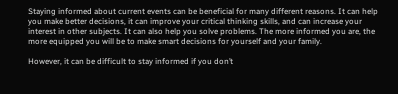Staying informed about current events can be beneficial for many different reasons. It can help you make better decisions, it can improve your critical thinking skills, and can increase your interest in other subjects. It can also help you solve problems. The more informed you are, the more equipped you will be to make smart decisions for yourself and your family.

However, it can be difficult to stay informed if you don’t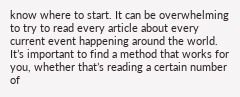know where to start. It can be overwhelming to try to read every article about every current event happening around the world. It’s important to find a method that works for you, whether that’s reading a certain number of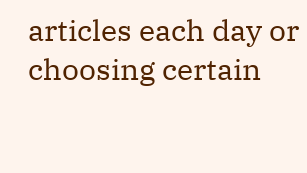articles each day or choosing certain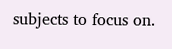subjects to focus on.